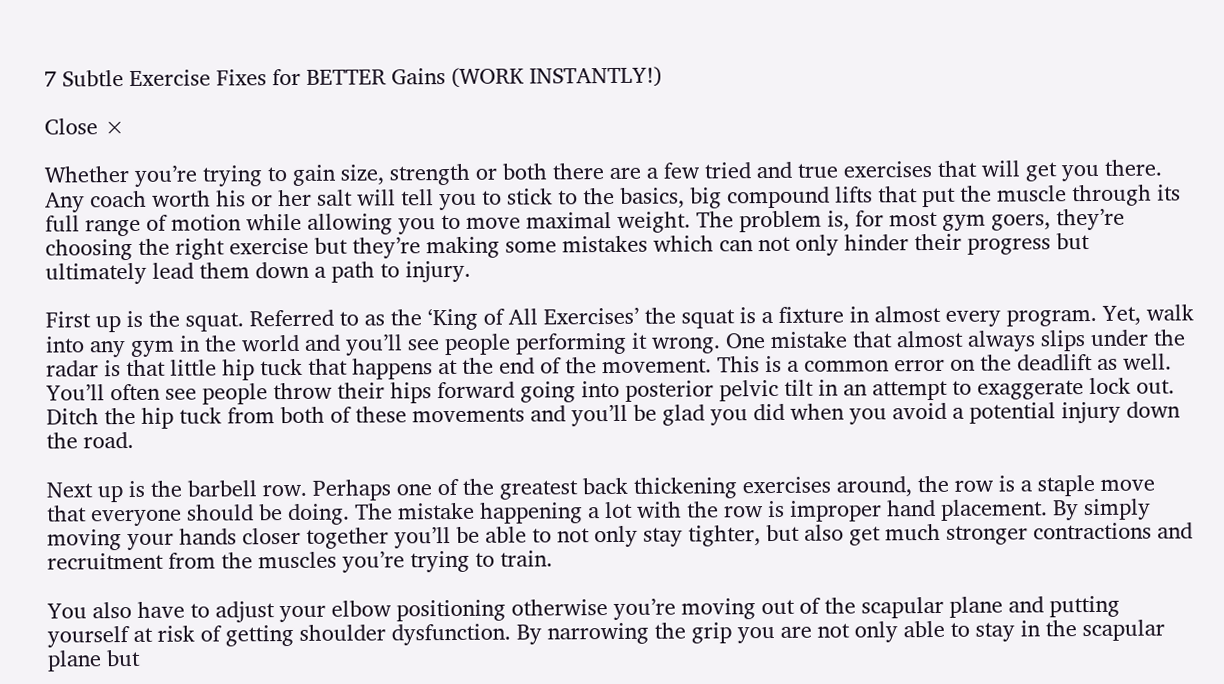7 Subtle Exercise Fixes for BETTER Gains (WORK INSTANTLY!)

Close ×

Whether you’re trying to gain size, strength or both there are a few tried and true exercises that will get you there. Any coach worth his or her salt will tell you to stick to the basics, big compound lifts that put the muscle through its full range of motion while allowing you to move maximal weight. The problem is, for most gym goers, they’re choosing the right exercise but they’re making some mistakes which can not only hinder their progress but ultimately lead them down a path to injury.

First up is the squat. Referred to as the ‘King of All Exercises’ the squat is a fixture in almost every program. Yet, walk into any gym in the world and you’ll see people performing it wrong. One mistake that almost always slips under the radar is that little hip tuck that happens at the end of the movement. This is a common error on the deadlift as well. You’ll often see people throw their hips forward going into posterior pelvic tilt in an attempt to exaggerate lock out. Ditch the hip tuck from both of these movements and you’ll be glad you did when you avoid a potential injury down the road.

Next up is the barbell row. Perhaps one of the greatest back thickening exercises around, the row is a staple move that everyone should be doing. The mistake happening a lot with the row is improper hand placement. By simply moving your hands closer together you’ll be able to not only stay tighter, but also get much stronger contractions and recruitment from the muscles you’re trying to train.

You also have to adjust your elbow positioning otherwise you’re moving out of the scapular plane and putting yourself at risk of getting shoulder dysfunction. By narrowing the grip you are not only able to stay in the scapular plane but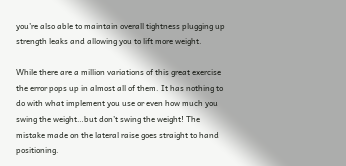you’re also able to maintain overall tightness plugging up strength leaks and allowing you to lift more weight.

While there are a million variations of this great exercise the error pops up in almost all of them. It has nothing to do with what implement you use or even how much you swing the weight…but don’t swing the weight! The mistake made on the lateral raise goes straight to hand positioning.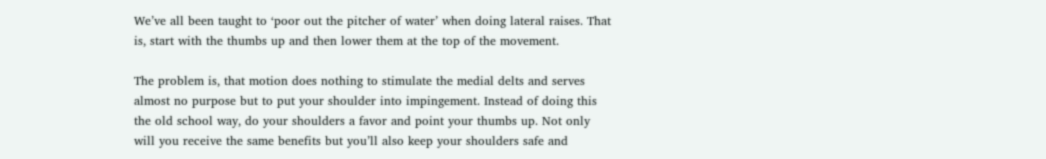We’ve all been taught to ‘poor out the pitcher of water’ when doing lateral raises. That is, start with the thumbs up and then lower them at the top of the movement.

The problem is, that motion does nothing to stimulate the medial delts and serves almost no purpose but to put your shoulder into impingement. Instead of doing this the old school way, do your shoulders a favor and point your thumbs up. Not only will you receive the same benefits but you’ll also keep your shoulders safe and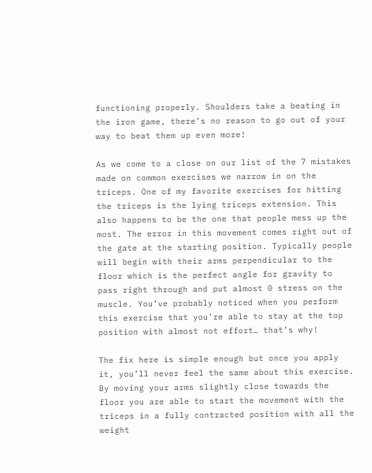functioning properly. Shoulders take a beating in the iron game, there’s no reason to go out of your way to beat them up even more!

As we come to a close on our list of the 7 mistakes made on common exercises we narrow in on the triceps. One of my favorite exercises for hitting the triceps is the lying triceps extension. This also happens to be the one that people mess up the most. The error in this movement comes right out of the gate at the starting position. Typically people will begin with their arms perpendicular to the floor which is the perfect angle for gravity to pass right through and put almost 0 stress on the muscle. You’ve probably noticed when you perform this exercise that you’re able to stay at the top position with almost not effort… that’s why!

The fix here is simple enough but once you apply it, you’ll never feel the same about this exercise. By moving your arms slightly close towards the floor you are able to start the movement with the triceps in a fully contracted position with all the weight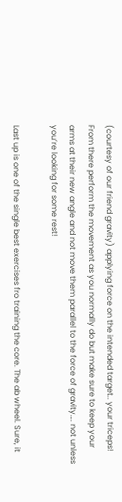(courtesy of our friend gravity) applying force on the intended target.. your triceps! From there perform the movement as you normally do but make sure to keep your arms at their new angle and not move them parallel to the force of gravity…. not unless you’re looking for some rest!

Last up is one of the single best exercises fro training the core. The ab wheel. Sure, it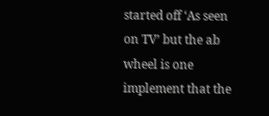started off ‘As seen on TV’ but the ab wheel is one implement that the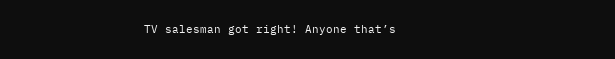TV salesman got right! Anyone that’s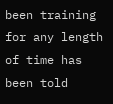been training for any length of time has been told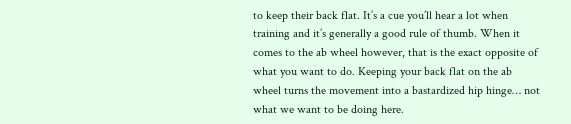to keep their back flat. It’s a cue you’ll hear a lot when training and it’s generally a good rule of thumb. When it comes to the ab wheel however, that is the exact opposite of what you want to do. Keeping your back flat on the ab wheel turns the movement into a bastardized hip hinge… not what we want to be doing here.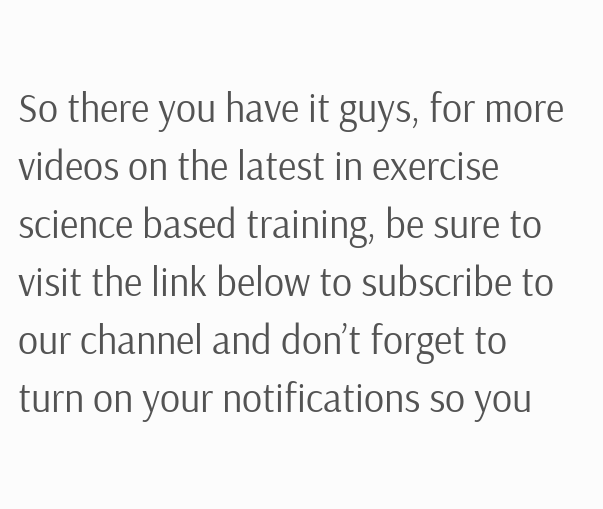So there you have it guys, for more videos on the latest in exercise science based training, be sure to visit the link below to subscribe to our channel and don’t forget to turn on your notifications so you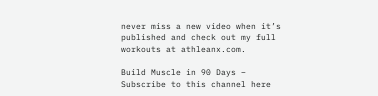never miss a new video when it’s published and check out my full workouts at athleanx.com.

Build Muscle in 90 Days –
Subscribe to this channel here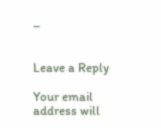–


Leave a Reply

Your email address will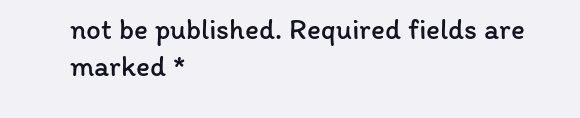not be published. Required fields are marked *